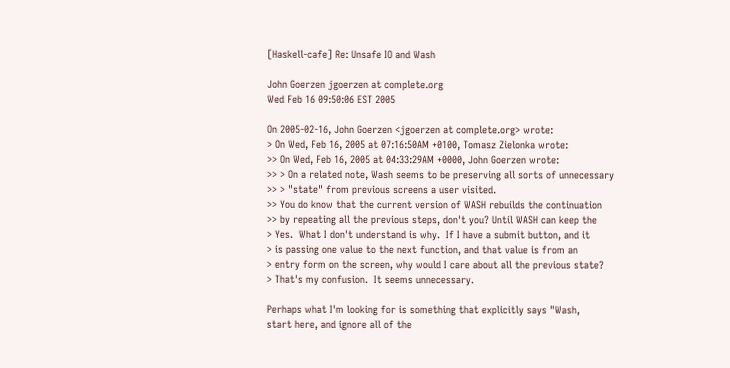[Haskell-cafe] Re: Unsafe IO and Wash

John Goerzen jgoerzen at complete.org
Wed Feb 16 09:50:06 EST 2005

On 2005-02-16, John Goerzen <jgoerzen at complete.org> wrote:
> On Wed, Feb 16, 2005 at 07:16:50AM +0100, Tomasz Zielonka wrote:
>> On Wed, Feb 16, 2005 at 04:33:29AM +0000, John Goerzen wrote:
>> > On a related note, Wash seems to be preserving all sorts of unnecessary
>> > "state" from previous screens a user visited.
>> You do know that the current version of WASH rebuilds the continuation
>> by repeating all the previous steps, don't you? Until WASH can keep the
> Yes.  What I don't understand is why.  If I have a submit button, and it
> is passing one value to the next function, and that value is from an
> entry form on the screen, why would I care about all the previous state?
> That's my confusion.  It seems unnecessary.

Perhaps what I'm looking for is something that explicitly says "Wash,
start here, and ignore all of the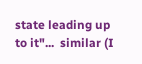state leading up to it"...  similar (I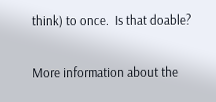think) to once.  Is that doable?

More information about the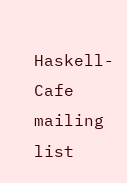Haskell-Cafe mailing list